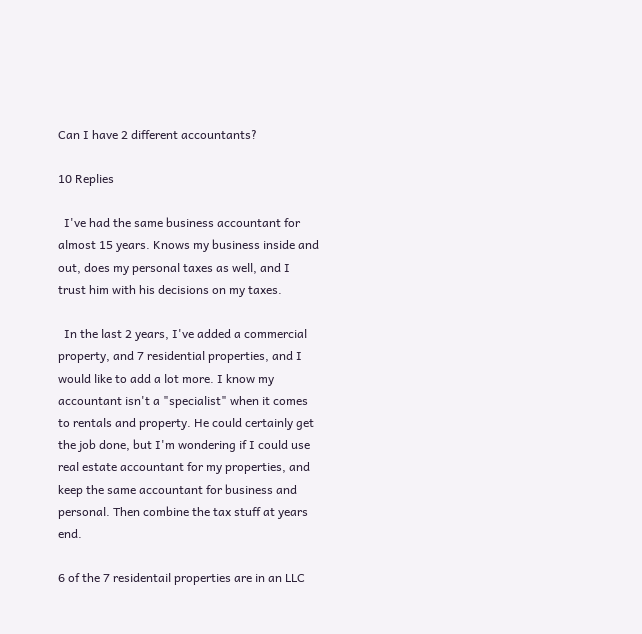Can I have 2 different accountants?

10 Replies

  I've had the same business accountant for almost 15 years. Knows my business inside and out, does my personal taxes as well, and I trust him with his decisions on my taxes.

  In the last 2 years, I've added a commercial property, and 7 residential properties, and I would like to add a lot more. I know my accountant isn't a "specialist" when it comes to rentals and property. He could certainly get the job done, but I'm wondering if I could use real estate accountant for my properties, and keep the same accountant for business and personal. Then combine the tax stuff at years end.

6 of the 7 residentail properties are in an LLC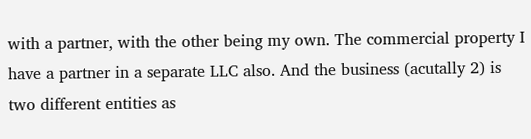with a partner, with the other being my own. The commercial property I have a partner in a separate LLC also. And the business (acutally 2) is two different entities as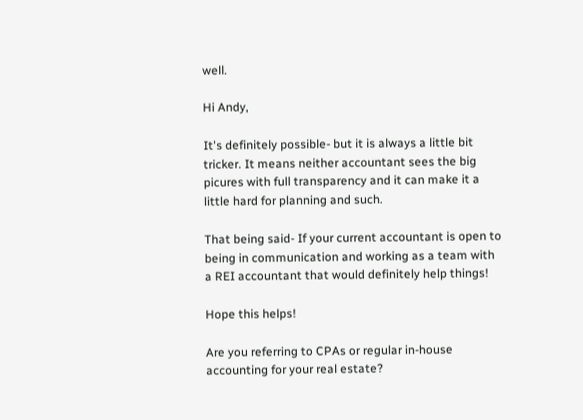well.

Hi Andy,

It's definitely possible- but it is always a little bit tricker. It means neither accountant sees the big picures with full transparency and it can make it a little hard for planning and such.

That being said- If your current accountant is open to being in communication and working as a team with a REI accountant that would definitely help things!

Hope this helps!

Are you referring to CPAs or regular in-house accounting for your real estate?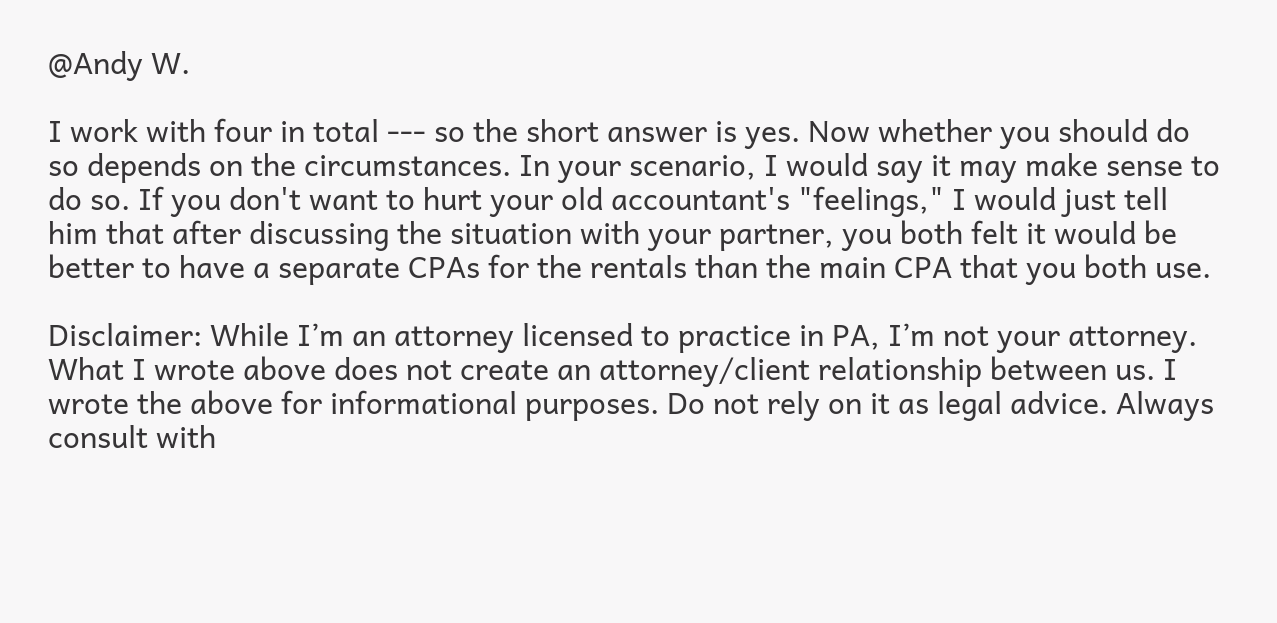@Andy W.

I work with four in total --- so the short answer is yes. Now whether you should do so depends on the circumstances. In your scenario, I would say it may make sense to do so. If you don't want to hurt your old accountant's "feelings," I would just tell him that after discussing the situation with your partner, you both felt it would be better to have a separate CPAs for the rentals than the main CPA that you both use.

Disclaimer: While I’m an attorney licensed to practice in PA, I’m not your attorney. What I wrote above does not create an attorney/client relationship between us. I wrote the above for informational purposes. Do not rely on it as legal advice. Always consult with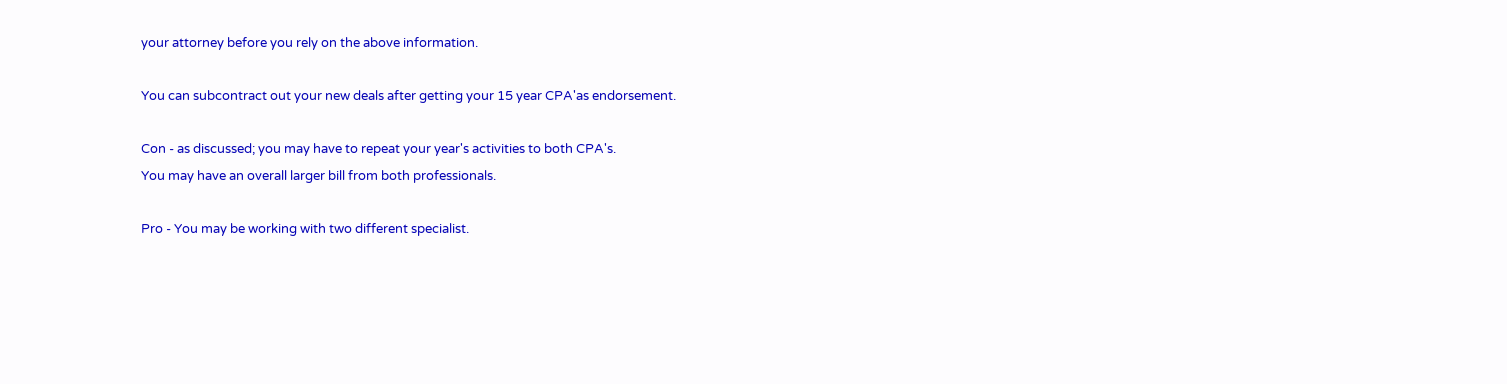your attorney before you rely on the above information.

You can subcontract out your new deals after getting your 15 year CPA'as endorsement.

Con - as discussed; you may have to repeat your year's activities to both CPA's.
You may have an overall larger bill from both professionals.

Pro - You may be working with two different specialist.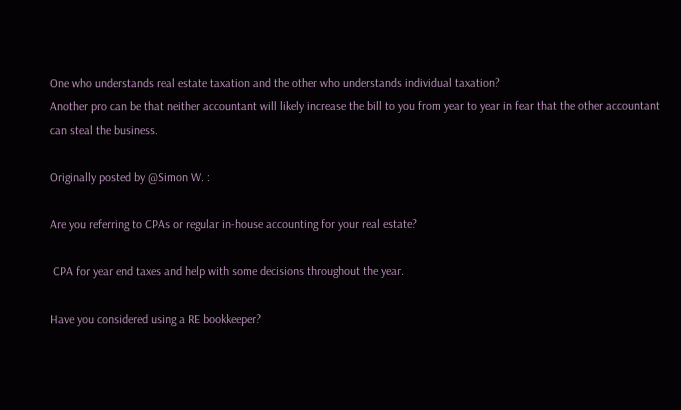One who understands real estate taxation and the other who understands individual taxation?
Another pro can be that neither accountant will likely increase the bill to you from year to year in fear that the other accountant can steal the business.

Originally posted by @Simon W. :

Are you referring to CPAs or regular in-house accounting for your real estate?

 CPA for year end taxes and help with some decisions throughout the year.

Have you considered using a RE bookkeeper?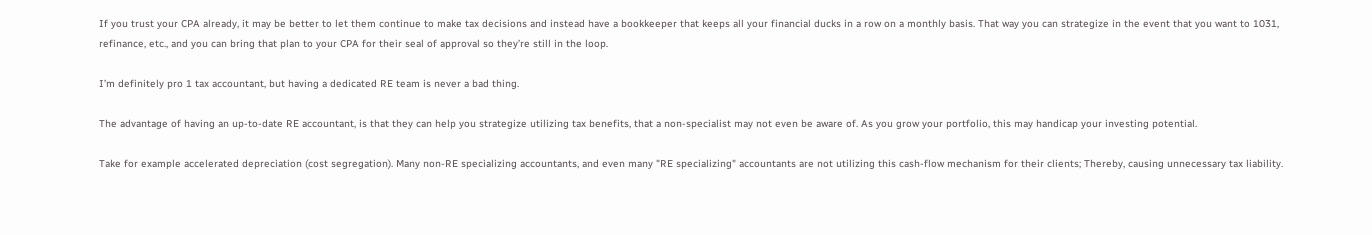If you trust your CPA already, it may be better to let them continue to make tax decisions and instead have a bookkeeper that keeps all your financial ducks in a row on a monthly basis. That way you can strategize in the event that you want to 1031, refinance, etc., and you can bring that plan to your CPA for their seal of approval so they’re still in the loop.

I’m definitely pro 1 tax accountant, but having a dedicated RE team is never a bad thing.

The advantage of having an up-to-date RE accountant, is that they can help you strategize utilizing tax benefits, that a non-specialist may not even be aware of. As you grow your portfolio, this may handicap your investing potential.

Take for example accelerated depreciation (cost segregation). Many non-RE specializing accountants, and even many "RE specializing" accountants are not utilizing this cash-flow mechanism for their clients; Thereby, causing unnecessary tax liability.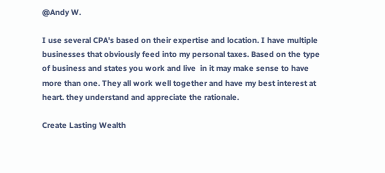@Andy W.

I use several CPA's based on their expertise and location. I have multiple businesses that obviously feed into my personal taxes. Based on the type of business and states you work and live  in it may make sense to have more than one. They all work well together and have my best interest at heart. they understand and appreciate the rationale.

Create Lasting Wealth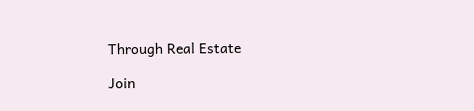Through Real Estate

Join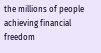the millions of people achieving financial freedom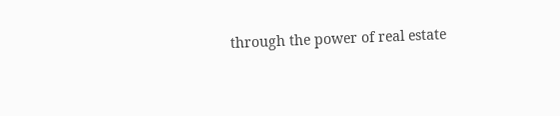through the power of real estate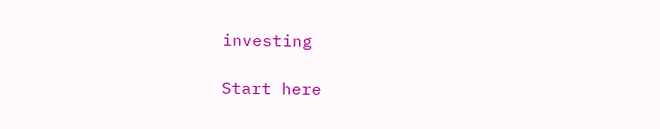investing

Start here